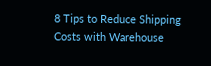8 Tips to Reduce Shipping Costs with Warehouse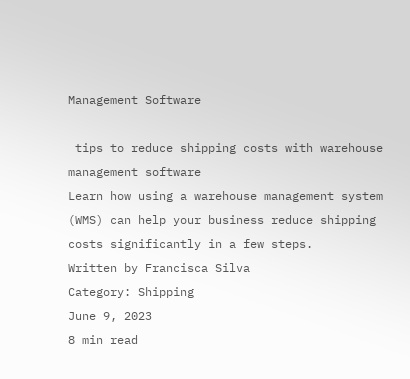Management Software

 tips to reduce shipping costs with warehouse management software
Learn how using a warehouse management system (WMS) can help your business reduce shipping costs significantly in a few steps.
Written by Francisca Silva
Category: Shipping
June 9, 2023
8 min read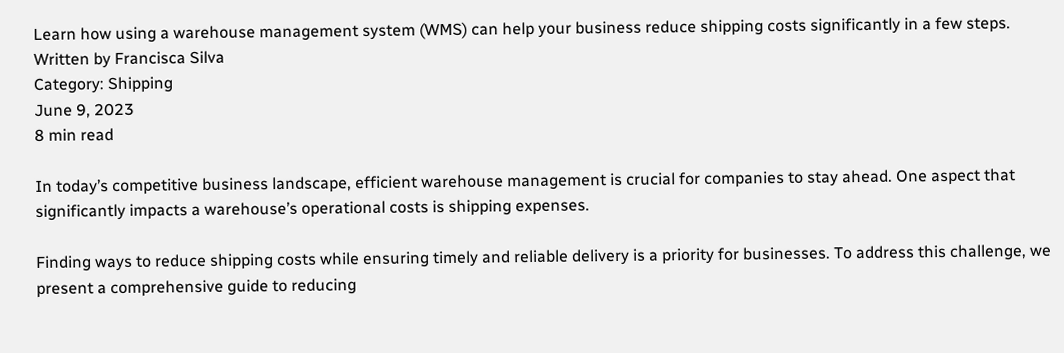Learn how using a warehouse management system (WMS) can help your business reduce shipping costs significantly in a few steps.
Written by Francisca Silva
Category: Shipping
June 9, 2023
8 min read

In today’s competitive business landscape, efficient warehouse management is crucial for companies to stay ahead. One aspect that significantly impacts a warehouse’s operational costs is shipping expenses.

Finding ways to reduce shipping costs while ensuring timely and reliable delivery is a priority for businesses. To address this challenge, we present a comprehensive guide to reducing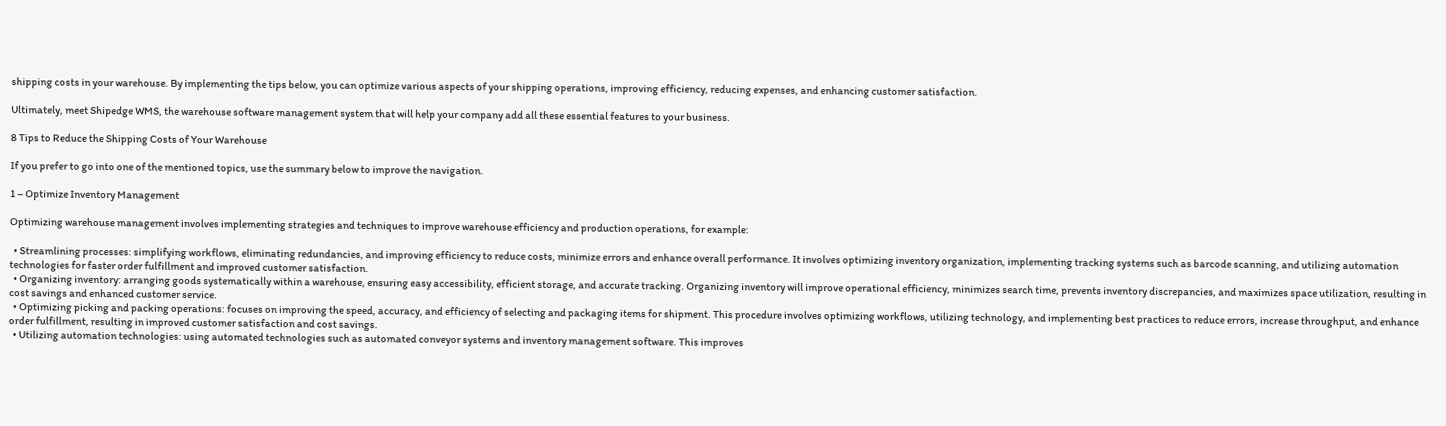shipping costs in your warehouse. By implementing the tips below, you can optimize various aspects of your shipping operations, improving efficiency, reducing expenses, and enhancing customer satisfaction.

Ultimately, meet Shipedge WMS, the warehouse software management system that will help your company add all these essential features to your business.

8 Tips to Reduce the Shipping Costs of Your Warehouse

If you prefer to go into one of the mentioned topics, use the summary below to improve the navigation.

1 – Optimize Inventory Management

Optimizing warehouse management involves implementing strategies and techniques to improve warehouse efficiency and production operations, for example:

  • Streamlining processes: simplifying workflows, eliminating redundancies, and improving efficiency to reduce costs, minimize errors and enhance overall performance. It involves optimizing inventory organization, implementing tracking systems such as barcode scanning, and utilizing automation technologies for faster order fulfillment and improved customer satisfaction.
  • Organizing inventory: arranging goods systematically within a warehouse, ensuring easy accessibility, efficient storage, and accurate tracking. Organizing inventory will improve operational efficiency, minimizes search time, prevents inventory discrepancies, and maximizes space utilization, resulting in cost savings and enhanced customer service.
  • Optimizing picking and packing operations: focuses on improving the speed, accuracy, and efficiency of selecting and packaging items for shipment. This procedure involves optimizing workflows, utilizing technology, and implementing best practices to reduce errors, increase throughput, and enhance order fulfillment, resulting in improved customer satisfaction and cost savings.
  • Utilizing automation technologies: using automated technologies such as automated conveyor systems and inventory management software. This improves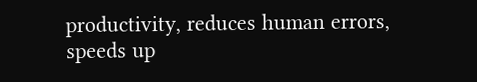productivity, reduces human errors, speeds up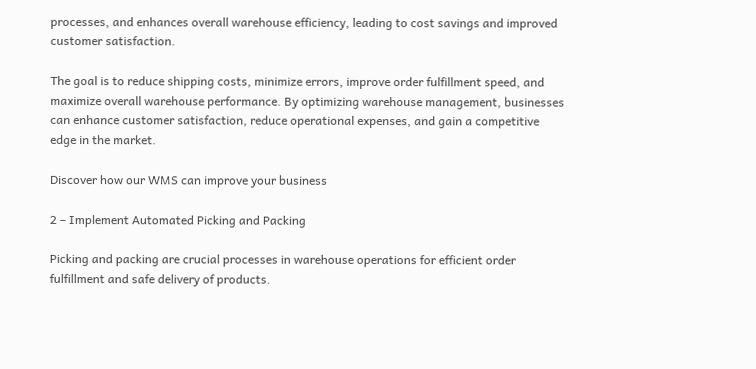processes, and enhances overall warehouse efficiency, leading to cost savings and improved customer satisfaction.

The goal is to reduce shipping costs, minimize errors, improve order fulfillment speed, and maximize overall warehouse performance. By optimizing warehouse management, businesses can enhance customer satisfaction, reduce operational expenses, and gain a competitive edge in the market.

Discover how our WMS can improve your business

2 – Implement Automated Picking and Packing

Picking and packing are crucial processes in warehouse operations for efficient order fulfillment and safe delivery of products.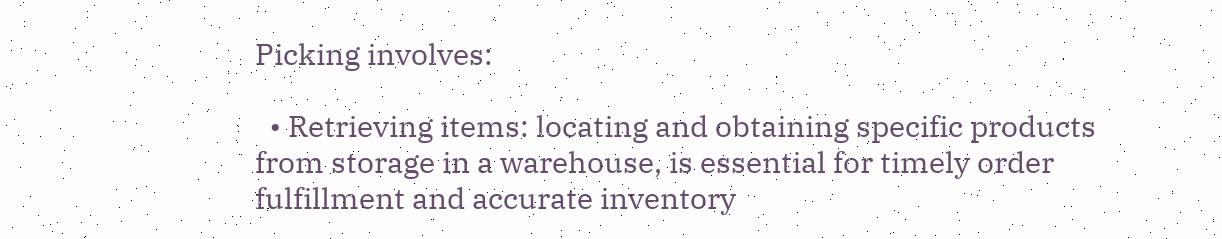Picking involves:

  • Retrieving items: locating and obtaining specific products from storage in a warehouse, is essential for timely order fulfillment and accurate inventory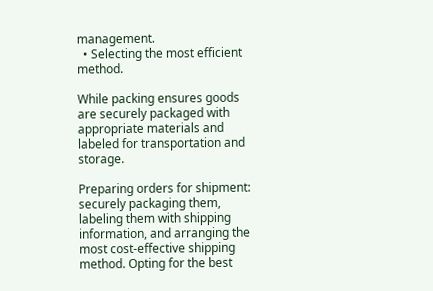management.
  • Selecting the most efficient method.

While packing ensures goods are securely packaged with appropriate materials and labeled for transportation and storage.

Preparing orders for shipment: securely packaging them, labeling them with shipping information, and arranging the most cost-effective shipping method. Opting for the best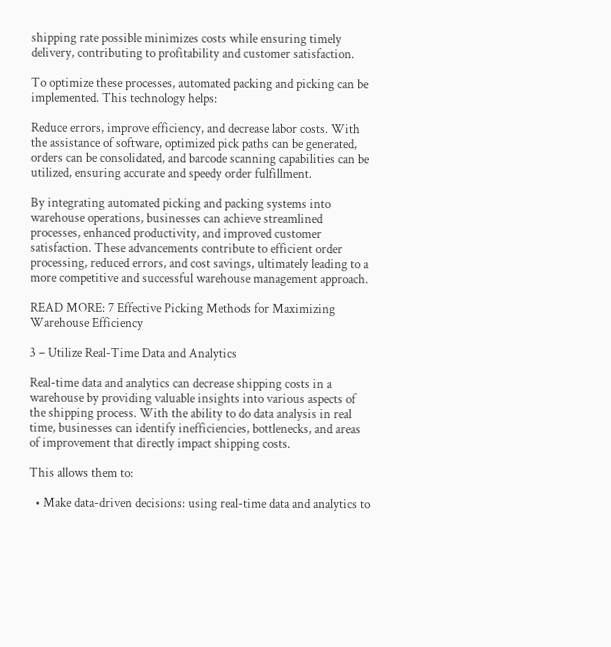shipping rate possible minimizes costs while ensuring timely delivery, contributing to profitability and customer satisfaction.

To optimize these processes, automated packing and picking can be implemented. This technology helps:

Reduce errors, improve efficiency, and decrease labor costs. With the assistance of software, optimized pick paths can be generated, orders can be consolidated, and barcode scanning capabilities can be utilized, ensuring accurate and speedy order fulfillment.

By integrating automated picking and packing systems into warehouse operations, businesses can achieve streamlined processes, enhanced productivity, and improved customer satisfaction. These advancements contribute to efficient order processing, reduced errors, and cost savings, ultimately leading to a more competitive and successful warehouse management approach.

READ MORE: 7 Effective Picking Methods for Maximizing Warehouse Efficiency

3 – Utilize Real-Time Data and Analytics

Real-time data and analytics can decrease shipping costs in a warehouse by providing valuable insights into various aspects of the shipping process. With the ability to do data analysis in real time, businesses can identify inefficiencies, bottlenecks, and areas of improvement that directly impact shipping costs.

This allows them to:

  • Make data-driven decisions: using real-time data and analytics to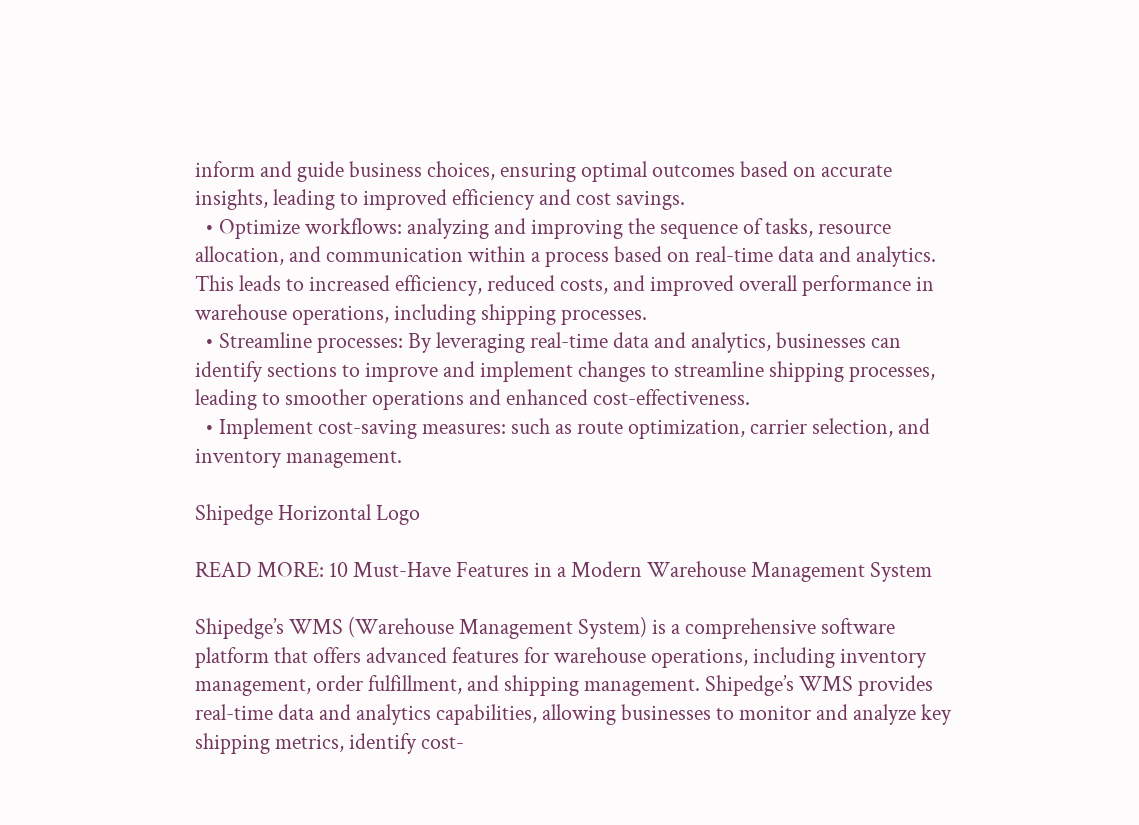inform and guide business choices, ensuring optimal outcomes based on accurate insights, leading to improved efficiency and cost savings.
  • Optimize workflows: analyzing and improving the sequence of tasks, resource allocation, and communication within a process based on real-time data and analytics. This leads to increased efficiency, reduced costs, and improved overall performance in warehouse operations, including shipping processes.
  • Streamline processes: By leveraging real-time data and analytics, businesses can identify sections to improve and implement changes to streamline shipping processes, leading to smoother operations and enhanced cost-effectiveness.
  • Implement cost-saving measures: such as route optimization, carrier selection, and inventory management.

Shipedge Horizontal Logo

READ MORE: 10 Must-Have Features in a Modern Warehouse Management System

Shipedge’s WMS (Warehouse Management System) is a comprehensive software platform that offers advanced features for warehouse operations, including inventory management, order fulfillment, and shipping management. Shipedge’s WMS provides real-time data and analytics capabilities, allowing businesses to monitor and analyze key shipping metrics, identify cost-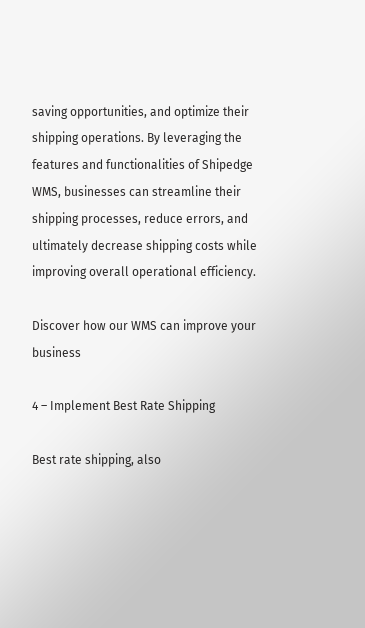saving opportunities, and optimize their shipping operations. By leveraging the features and functionalities of Shipedge WMS, businesses can streamline their shipping processes, reduce errors, and ultimately decrease shipping costs while improving overall operational efficiency.

Discover how our WMS can improve your business

4 – Implement Best Rate Shipping

Best rate shipping, also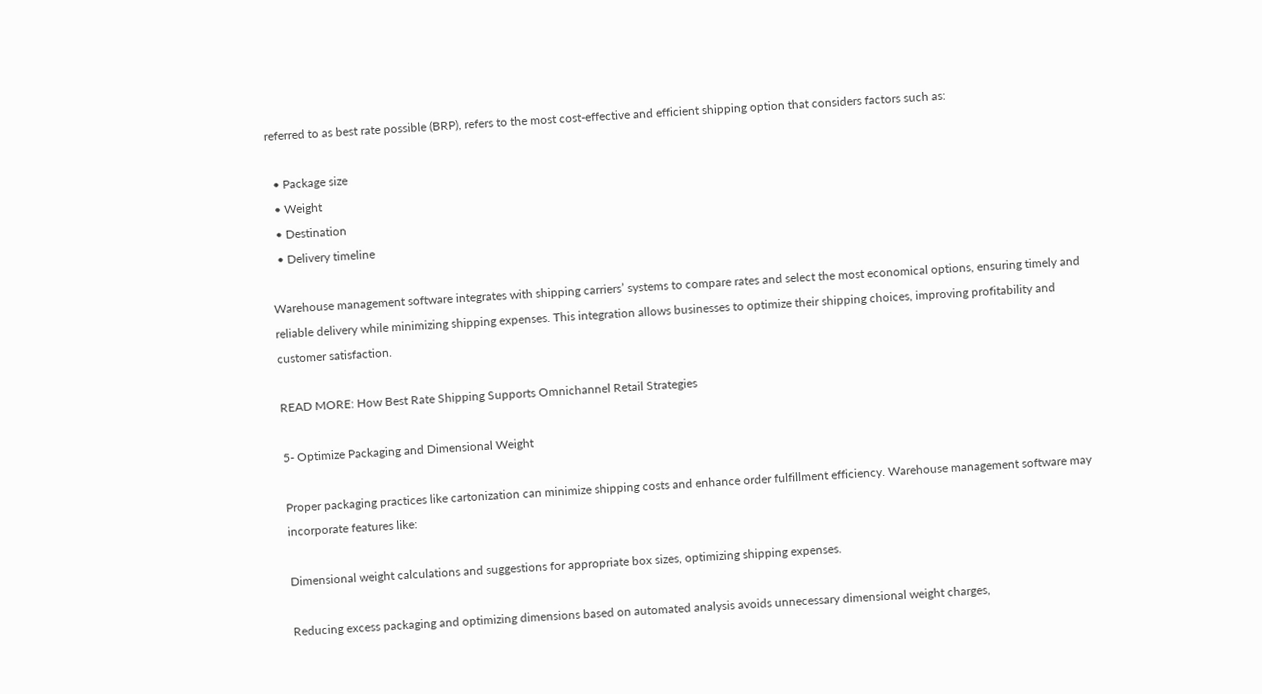referred to as best rate possible (BRP), refers to the most cost-effective and efficient shipping option that considers factors such as:

  • Package size
  • Weight
  • Destination
  • Delivery timeline

Warehouse management software integrates with shipping carriers’ systems to compare rates and select the most economical options, ensuring timely and reliable delivery while minimizing shipping expenses. This integration allows businesses to optimize their shipping choices, improving profitability and customer satisfaction.

READ MORE: How Best Rate Shipping Supports Omnichannel Retail Strategies

5- Optimize Packaging and Dimensional Weight

Proper packaging practices like cartonization can minimize shipping costs and enhance order fulfillment efficiency. Warehouse management software may incorporate features like:

Dimensional weight calculations and suggestions for appropriate box sizes, optimizing shipping expenses.

Reducing excess packaging and optimizing dimensions based on automated analysis avoids unnecessary dimensional weight charges,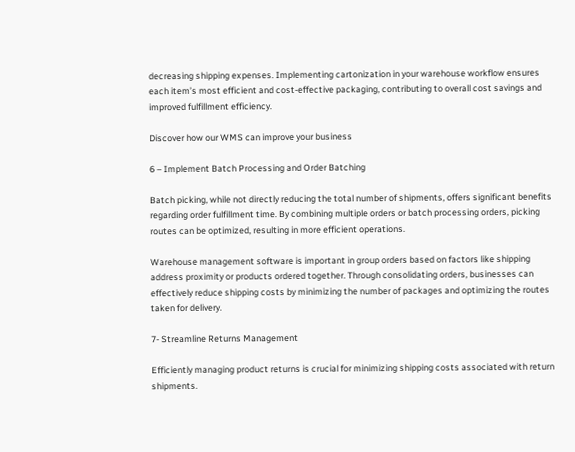decreasing shipping expenses. Implementing cartonization in your warehouse workflow ensures each item’s most efficient and cost-effective packaging, contributing to overall cost savings and improved fulfillment efficiency.

Discover how our WMS can improve your business

6 – Implement Batch Processing and Order Batching

Batch picking, while not directly reducing the total number of shipments, offers significant benefits regarding order fulfillment time. By combining multiple orders or batch processing orders, picking routes can be optimized, resulting in more efficient operations.

Warehouse management software is important in group orders based on factors like shipping address proximity or products ordered together. Through consolidating orders, businesses can effectively reduce shipping costs by minimizing the number of packages and optimizing the routes taken for delivery.

7- Streamline Returns Management

Efficiently managing product returns is crucial for minimizing shipping costs associated with return shipments.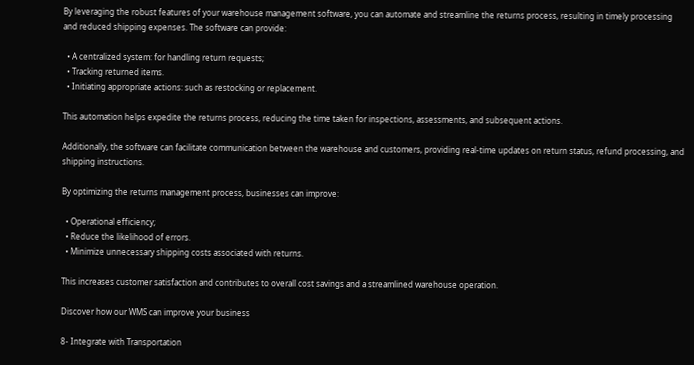By leveraging the robust features of your warehouse management software, you can automate and streamline the returns process, resulting in timely processing and reduced shipping expenses. The software can provide:

  • A centralized system: for handling return requests;
  • Tracking returned items.
  • Initiating appropriate actions: such as restocking or replacement.

This automation helps expedite the returns process, reducing the time taken for inspections, assessments, and subsequent actions.

Additionally, the software can facilitate communication between the warehouse and customers, providing real-time updates on return status, refund processing, and shipping instructions.

By optimizing the returns management process, businesses can improve:

  • Operational efficiency;
  • Reduce the likelihood of errors.
  • Minimize unnecessary shipping costs associated with returns.

This increases customer satisfaction and contributes to overall cost savings and a streamlined warehouse operation.

Discover how our WMS can improve your business

8- Integrate with Transportation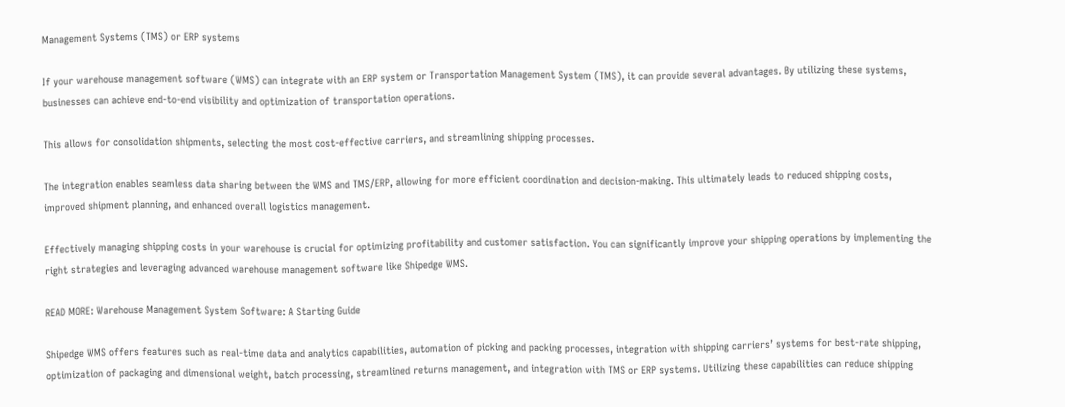Management Systems (TMS) or ERP systems

If your warehouse management software (WMS) can integrate with an ERP system or Transportation Management System (TMS), it can provide several advantages. By utilizing these systems, businesses can achieve end-to-end visibility and optimization of transportation operations.

This allows for consolidation shipments, selecting the most cost-effective carriers, and streamlining shipping processes.

The integration enables seamless data sharing between the WMS and TMS/ERP, allowing for more efficient coordination and decision-making. This ultimately leads to reduced shipping costs, improved shipment planning, and enhanced overall logistics management.

Effectively managing shipping costs in your warehouse is crucial for optimizing profitability and customer satisfaction. You can significantly improve your shipping operations by implementing the right strategies and leveraging advanced warehouse management software like Shipedge WMS.

READ MORE: Warehouse Management System Software: A Starting Guide

Shipedge WMS offers features such as real-time data and analytics capabilities, automation of picking and packing processes, integration with shipping carriers’ systems for best-rate shipping, optimization of packaging and dimensional weight, batch processing, streamlined returns management, and integration with TMS or ERP systems. Utilizing these capabilities can reduce shipping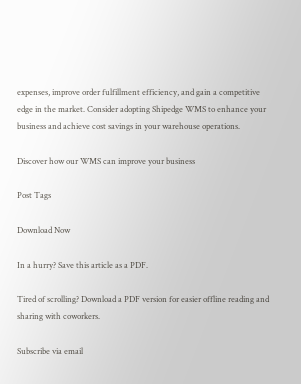expenses, improve order fulfillment efficiency, and gain a competitive edge in the market. Consider adopting Shipedge WMS to enhance your business and achieve cost savings in your warehouse operations.

Discover how our WMS can improve your business

Post Tags

Download Now

In a hurry? Save this article as a PDF.

Tired of scrolling? Download a PDF version for easier offline reading and sharing with coworkers.

Subscribe via email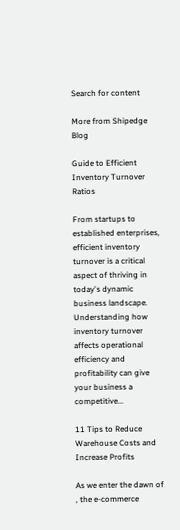Search for content

More from Shipedge Blog

Guide to Efficient Inventory Turnover Ratios

From startups to established enterprises, efficient inventory turnover is a critical aspect of thriving in today's dynamic business landscape. Understanding how inventory turnover affects operational efficiency and profitability can give your business a competitive...

11 Tips to Reduce Warehouse Costs and Increase Profits

As we enter the dawn of , the e-commerce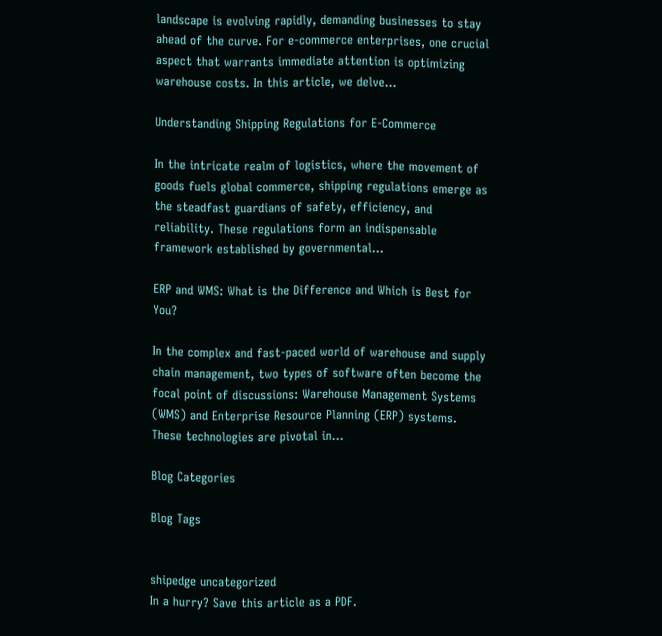landscape is evolving rapidly, demanding businesses to stay ahead of the curve. For e-commerce enterprises, one crucial aspect that warrants immediate attention is optimizing warehouse costs. In this article, we delve...

Understanding Shipping Regulations for E-Commerce

In the intricate realm of logistics, where the movement of goods fuels global commerce, shipping regulations emerge as the steadfast guardians of safety, efficiency, and reliability. These regulations form an indispensable framework established by governmental...

ERP and WMS: What is the Difference and Which is Best for You?

In the complex and fast-paced world of warehouse and supply chain management, two types of software often become the focal point of discussions: Warehouse Management Systems (WMS) and Enterprise Resource Planning (ERP) systems. These technologies are pivotal in...

Blog Categories

Blog Tags


shipedge uncategorized
In a hurry? Save this article as a PDF.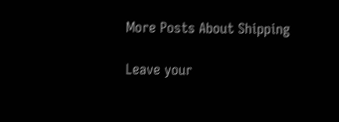More Posts About Shipping

Leave your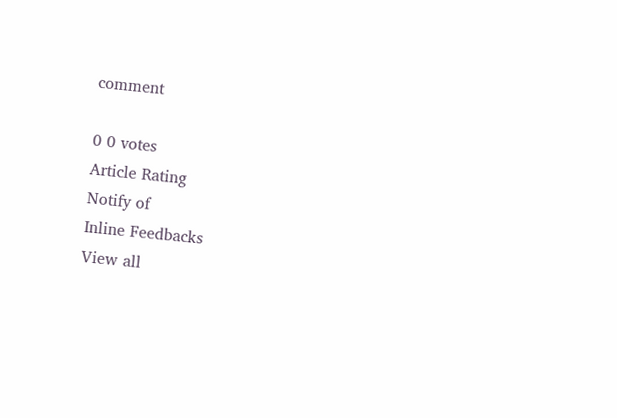comment

0 0 votes
Article Rating
Notify of
Inline Feedbacks
View all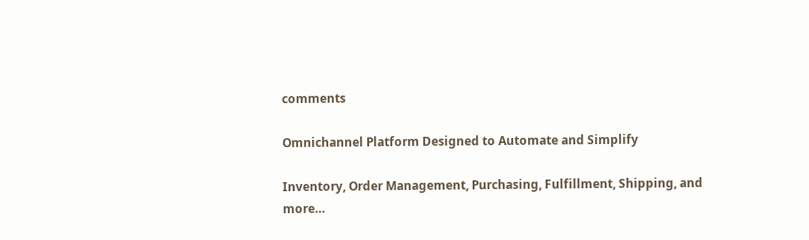comments

Omnichannel Platform Designed to Automate and Simplify

Inventory, Order Management, Purchasing, Fulfillment, Shipping, and more…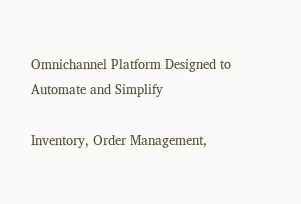Omnichannel Platform Designed to Automate and Simplify

Inventory, Order Management,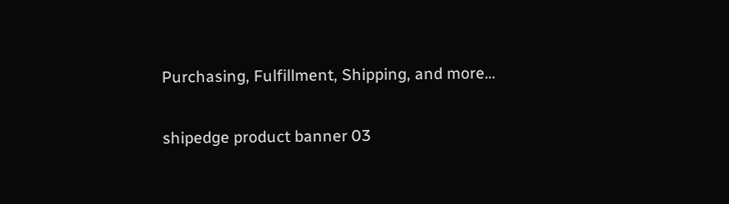Purchasing, Fulfillment, Shipping, and more…

shipedge product banner 03